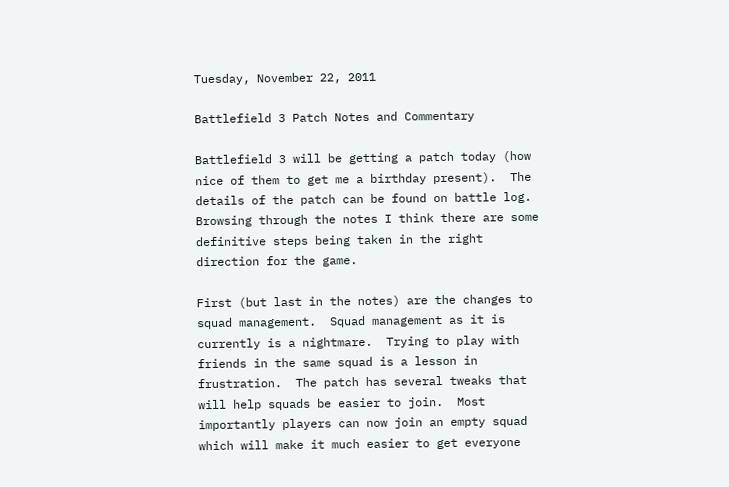Tuesday, November 22, 2011

Battlefield 3 Patch Notes and Commentary

Battlefield 3 will be getting a patch today (how nice of them to get me a birthday present).  The details of the patch can be found on battle log.  Browsing through the notes I think there are some definitive steps being taken in the right direction for the game.

First (but last in the notes) are the changes to squad management.  Squad management as it is currently is a nightmare.  Trying to play with friends in the same squad is a lesson in frustration.  The patch has several tweaks that will help squads be easier to join.  Most importantly players can now join an empty squad which will make it much easier to get everyone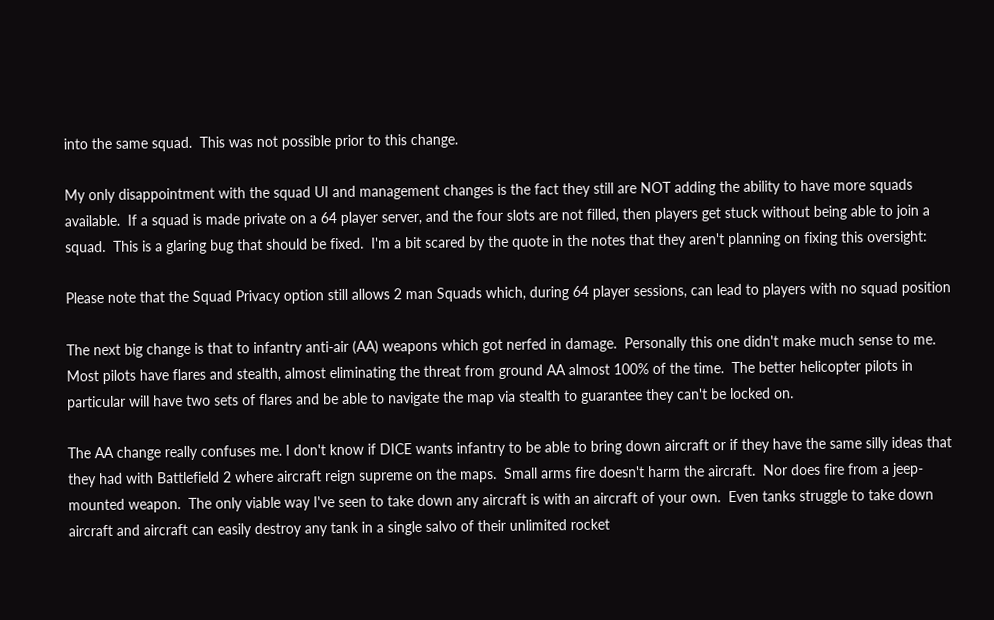into the same squad.  This was not possible prior to this change.

My only disappointment with the squad UI and management changes is the fact they still are NOT adding the ability to have more squads available.  If a squad is made private on a 64 player server, and the four slots are not filled, then players get stuck without being able to join a squad.  This is a glaring bug that should be fixed.  I'm a bit scared by the quote in the notes that they aren't planning on fixing this oversight:

Please note that the Squad Privacy option still allows 2 man Squads which, during 64 player sessions, can lead to players with no squad position

The next big change is that to infantry anti-air (AA) weapons which got nerfed in damage.  Personally this one didn't make much sense to me.  Most pilots have flares and stealth, almost eliminating the threat from ground AA almost 100% of the time.  The better helicopter pilots in particular will have two sets of flares and be able to navigate the map via stealth to guarantee they can't be locked on.

The AA change really confuses me. I don't know if DICE wants infantry to be able to bring down aircraft or if they have the same silly ideas that they had with Battlefield 2 where aircraft reign supreme on the maps.  Small arms fire doesn't harm the aircraft.  Nor does fire from a jeep-mounted weapon.  The only viable way I've seen to take down any aircraft is with an aircraft of your own.  Even tanks struggle to take down aircraft and aircraft can easily destroy any tank in a single salvo of their unlimited rocket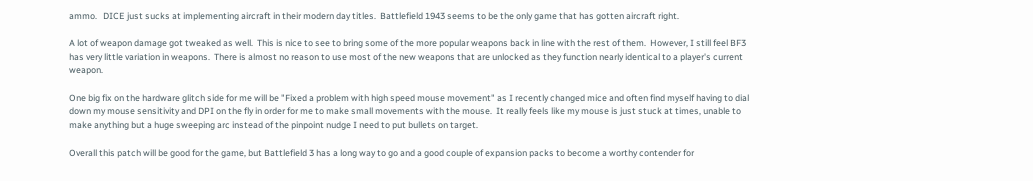ammo.   DICE just sucks at implementing aircraft in their modern day titles.  Battlefield 1943 seems to be the only game that has gotten aircraft right.

A lot of weapon damage got tweaked as well.  This is nice to see to bring some of the more popular weapons back in line with the rest of them.  However, I still feel BF3 has very little variation in weapons.  There is almost no reason to use most of the new weapons that are unlocked as they function nearly identical to a player's current weapon.

One big fix on the hardware glitch side for me will be "Fixed a problem with high speed mouse movement" as I recently changed mice and often find myself having to dial down my mouse sensitivity and DPI on the fly in order for me to make small movements with the mouse.  It really feels like my mouse is just stuck at times, unable to make anything but a huge sweeping arc instead of the pinpoint nudge I need to put bullets on target.

Overall this patch will be good for the game, but Battlefield 3 has a long way to go and a good couple of expansion packs to become a worthy contender for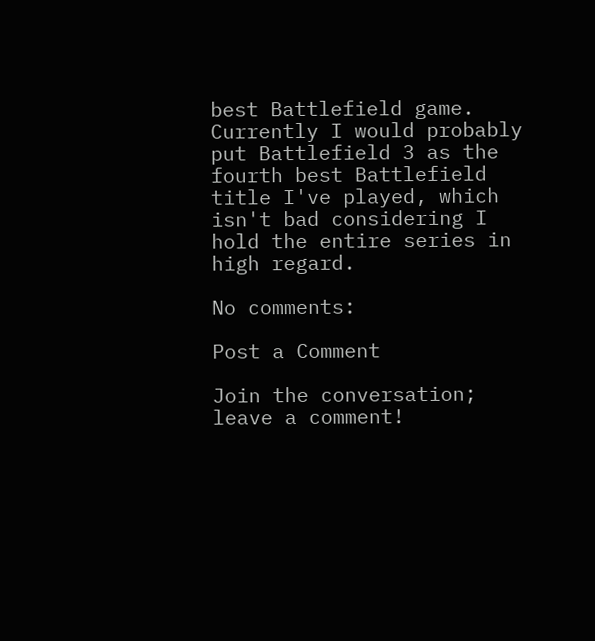best Battlefield game.  Currently I would probably put Battlefield 3 as the fourth best Battlefield title I've played, which isn't bad considering I hold the entire series in high regard.

No comments:

Post a Comment

Join the conversation; leave a comment!